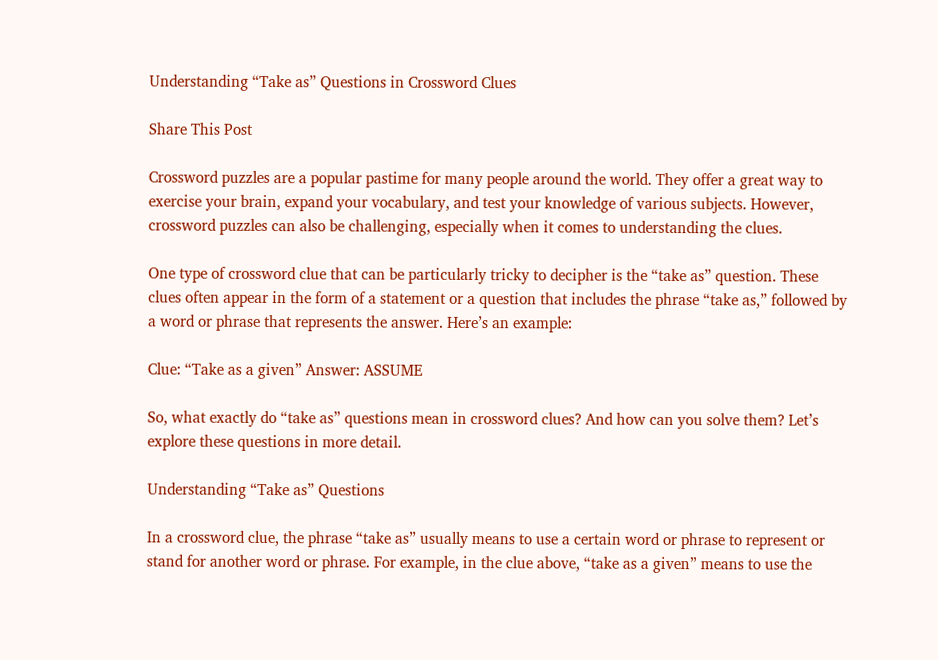Understanding “Take as” Questions in Crossword Clues

Share This Post

Crossword puzzles are a popular pastime for many people around the world. They offer a great way to exercise your brain, expand your vocabulary, and test your knowledge of various subjects. However, crossword puzzles can also be challenging, especially when it comes to understanding the clues.

One type of crossword clue that can be particularly tricky to decipher is the “take as” question. These clues often appear in the form of a statement or a question that includes the phrase “take as,” followed by a word or phrase that represents the answer. Here’s an example:

Clue: “Take as a given” Answer: ASSUME

So, what exactly do “take as” questions mean in crossword clues? And how can you solve them? Let’s explore these questions in more detail.

Understanding “Take as” Questions

In a crossword clue, the phrase “take as” usually means to use a certain word or phrase to represent or stand for another word or phrase. For example, in the clue above, “take as a given” means to use the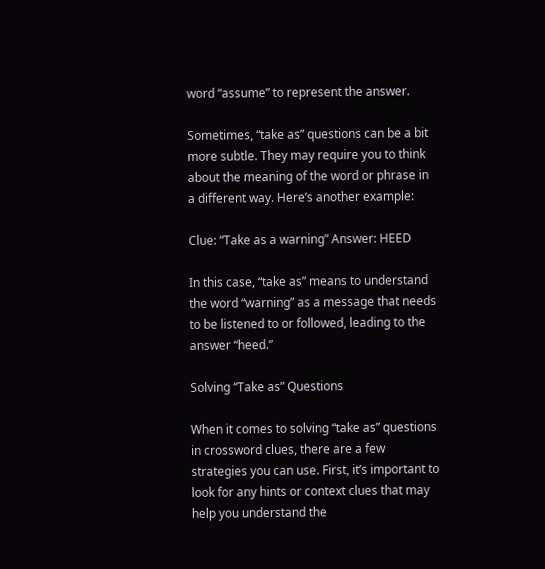word “assume” to represent the answer.

Sometimes, “take as” questions can be a bit more subtle. They may require you to think about the meaning of the word or phrase in a different way. Here’s another example:

Clue: “Take as a warning” Answer: HEED

In this case, “take as” means to understand the word “warning” as a message that needs to be listened to or followed, leading to the answer “heed.”

Solving “Take as” Questions

When it comes to solving “take as” questions in crossword clues, there are a few strategies you can use. First, it’s important to look for any hints or context clues that may help you understand the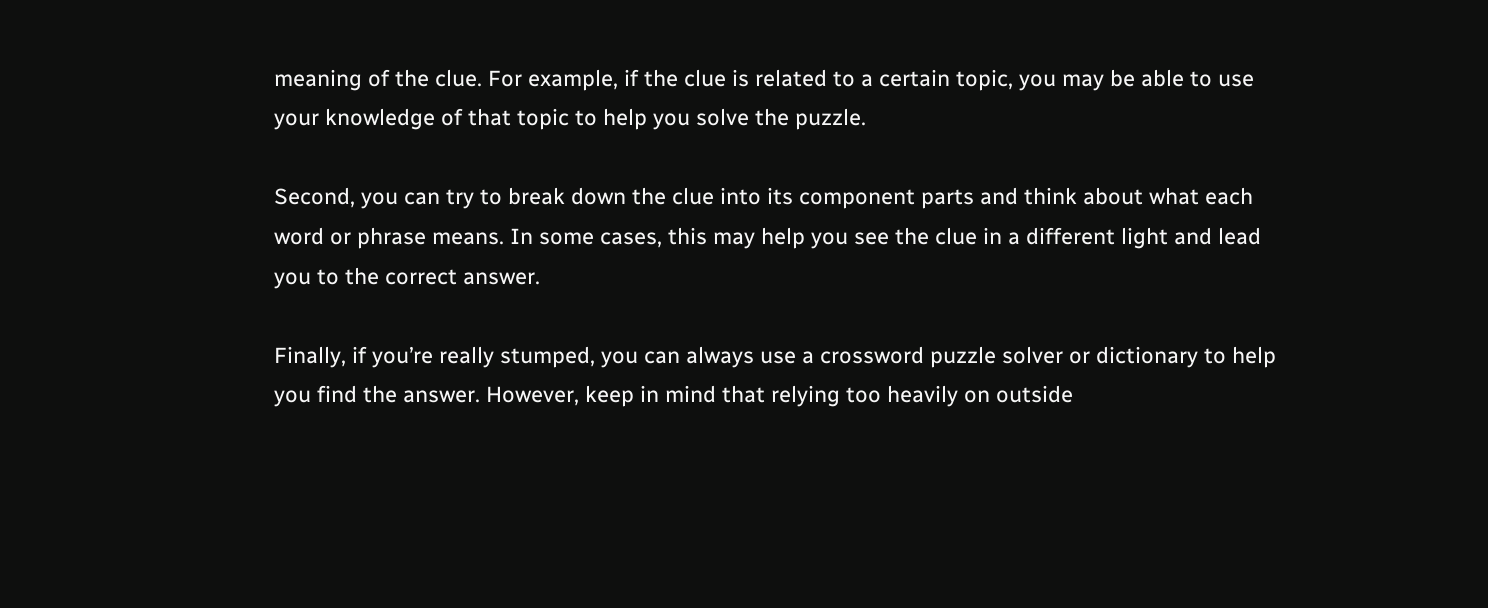meaning of the clue. For example, if the clue is related to a certain topic, you may be able to use your knowledge of that topic to help you solve the puzzle.

Second, you can try to break down the clue into its component parts and think about what each word or phrase means. In some cases, this may help you see the clue in a different light and lead you to the correct answer.

Finally, if you’re really stumped, you can always use a crossword puzzle solver or dictionary to help you find the answer. However, keep in mind that relying too heavily on outside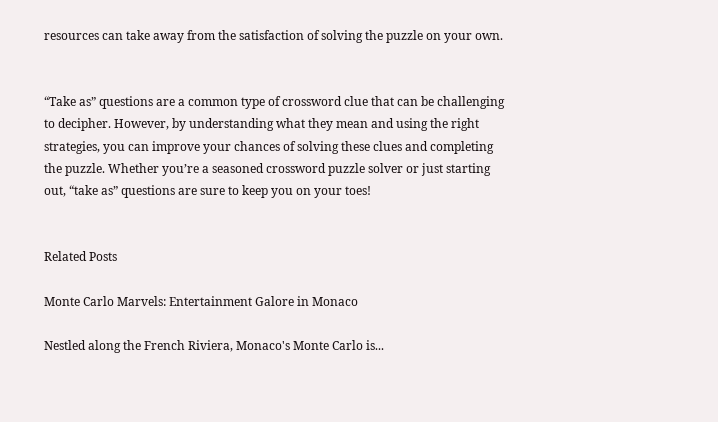resources can take away from the satisfaction of solving the puzzle on your own.


“Take as” questions are a common type of crossword clue that can be challenging to decipher. However, by understanding what they mean and using the right strategies, you can improve your chances of solving these clues and completing the puzzle. Whether you’re a seasoned crossword puzzle solver or just starting out, “take as” questions are sure to keep you on your toes!


Related Posts

Monte Carlo Marvels: Entertainment Galore in Monaco

Nestled along the French Riviera, Monaco's Monte Carlo is...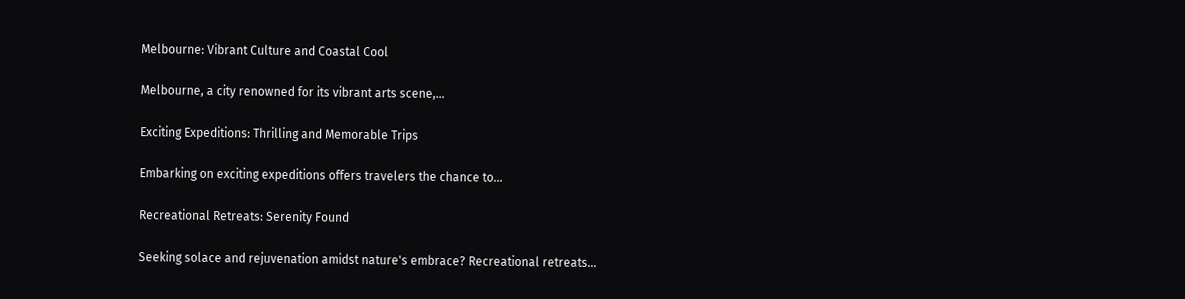Melbourne: Vibrant Culture and Coastal Cool

Melbourne, a city renowned for its vibrant arts scene,...

Exciting Expeditions: Thrilling and Memorable Trips

Embarking on exciting expeditions offers travelers the chance to...

Recreational Retreats: Serenity Found

Seeking solace and rejuvenation amidst nature's embrace? Recreational retreats...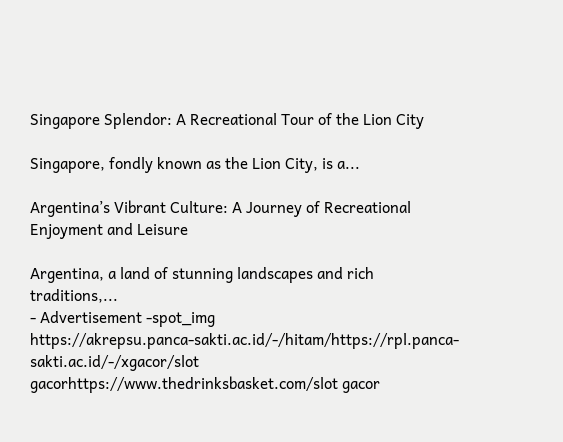Singapore Splendor: A Recreational Tour of the Lion City

Singapore, fondly known as the Lion City, is a...

Argentina’s Vibrant Culture: A Journey of Recreational Enjoyment and Leisure

Argentina, a land of stunning landscapes and rich traditions,...
- Advertisement -spot_img
https://akrepsu.panca-sakti.ac.id/-/hitam/https://rpl.panca-sakti.ac.id/-/xgacor/slot gacorhttps://www.thedrinksbasket.com/slot gacor